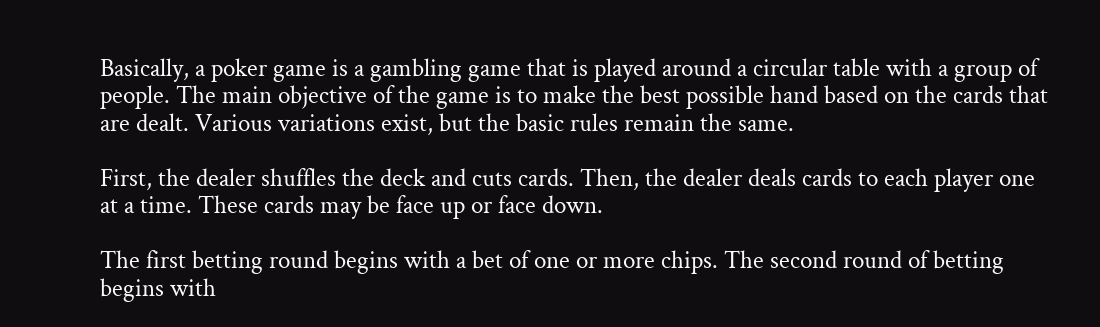Basically, a poker game is a gambling game that is played around a circular table with a group of people. The main objective of the game is to make the best possible hand based on the cards that are dealt. Various variations exist, but the basic rules remain the same.

First, the dealer shuffles the deck and cuts cards. Then, the dealer deals cards to each player one at a time. These cards may be face up or face down.

The first betting round begins with a bet of one or more chips. The second round of betting begins with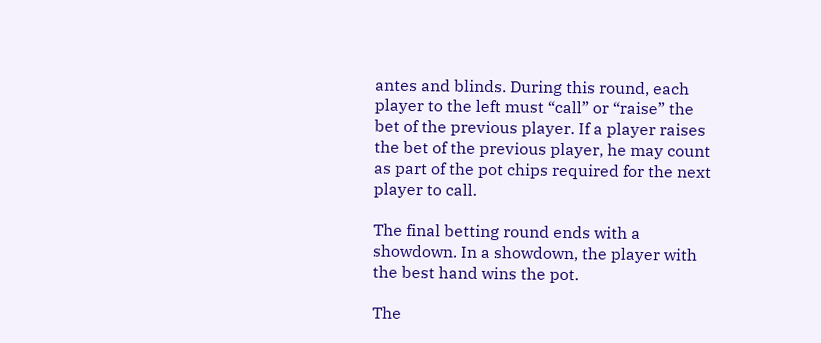antes and blinds. During this round, each player to the left must “call” or “raise” the bet of the previous player. If a player raises the bet of the previous player, he may count as part of the pot chips required for the next player to call.

The final betting round ends with a showdown. In a showdown, the player with the best hand wins the pot.

The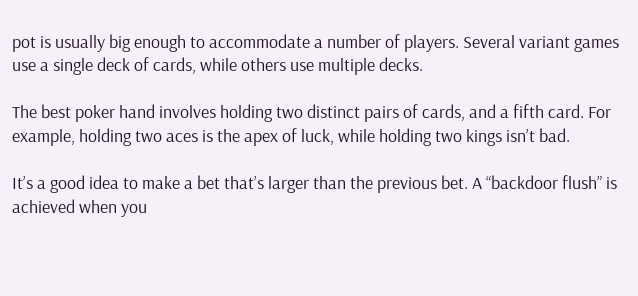pot is usually big enough to accommodate a number of players. Several variant games use a single deck of cards, while others use multiple decks.

The best poker hand involves holding two distinct pairs of cards, and a fifth card. For example, holding two aces is the apex of luck, while holding two kings isn’t bad.

It’s a good idea to make a bet that’s larger than the previous bet. A “backdoor flush” is achieved when you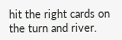hit the right cards on the turn and river.